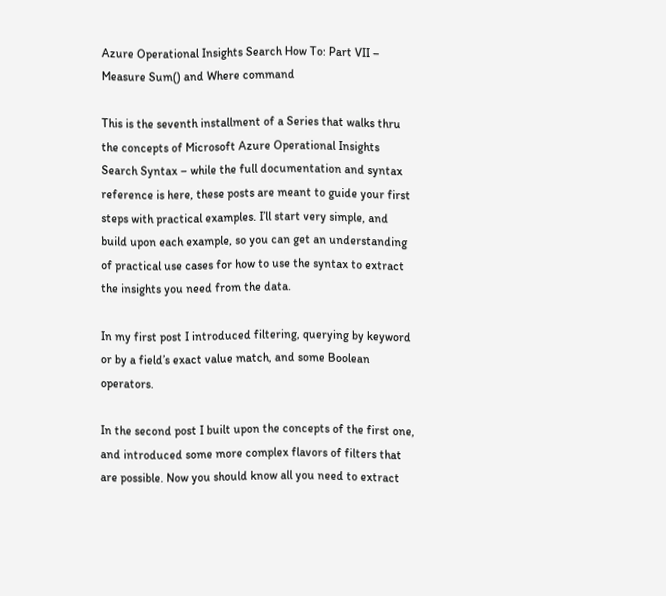Azure Operational Insights Search How To: Part VII – Measure Sum() and Where command

This is the seventh installment of a Series that walks thru the concepts of Microsoft Azure Operational Insights Search Syntax – while the full documentation and syntax reference is here, these posts are meant to guide your first steps with practical examples. I’ll start very simple, and build upon each example, so you can get an understanding of practical use cases for how to use the syntax to extract the insights you need from the data.

In my first post I introduced filtering, querying by keyword or by a field’s exact value match, and some Boolean operators.

In the second post I built upon the concepts of the first one, and introduced some more complex flavors of filters that are possible. Now you should know all you need to extract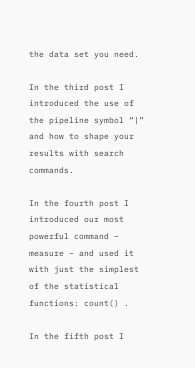the data set you need.

In the third post I introduced the use of the pipeline symbol “|” and how to shape your results with search commands.

In the fourth post I introduced our most powerful command – measure – and used it with just the simplest of the statistical functions: count() .

In the fifth post I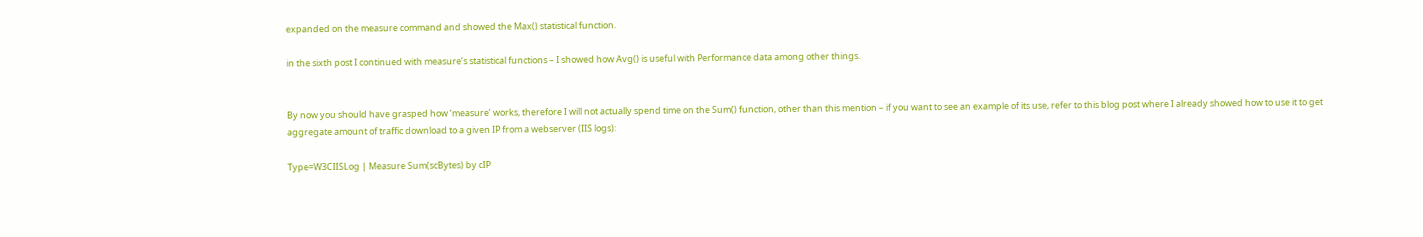expanded on the measure command and showed the Max() statistical function.

in the sixth post I continued with measure’s statistical functions – I showed how Avg() is useful with Performance data among other things.


By now you should have grasped how ‘measure’ works, therefore I will not actually spend time on the Sum() function, other than this mention – if you want to see an example of its use, refer to this blog post where I already showed how to use it to get aggregate amount of traffic download to a given IP from a webserver (IIS logs):

Type=W3CIISLog | Measure Sum(scBytes) by cIP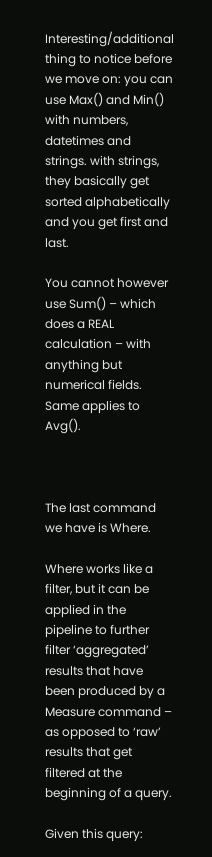Interesting/additional thing to notice before we move on: you can use Max() and Min() with numbers, datetimes and strings. with strings, they basically get sorted alphabetically and you get first and last.

You cannot however use Sum() – which does a REAL calculation – with anything but numerical fields. Same applies to Avg().



The last command we have is Where.

Where works like a filter, but it can be applied in the pipeline to further filter ‘aggregated’ results that have been produced by a Measure command – as opposed to ‘raw’ results that get filtered at the beginning of a query.

Given this query: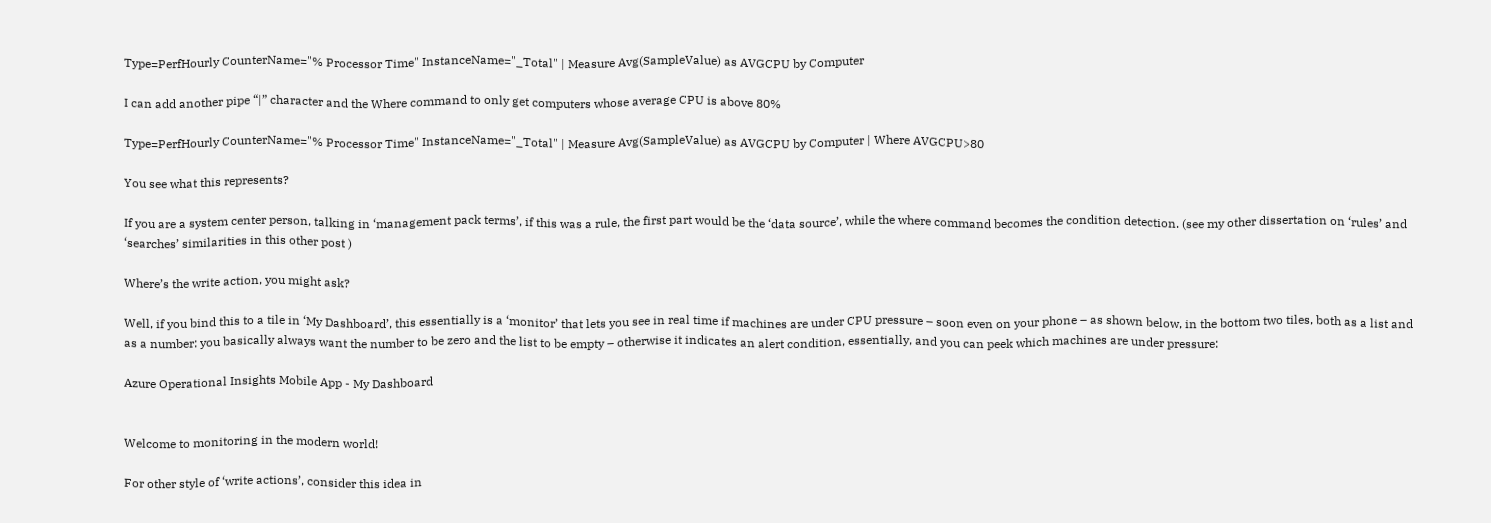Type=PerfHourly CounterName="% Processor Time" InstanceName="_Total" | Measure Avg(SampleValue) as AVGCPU by Computer

I can add another pipe “|” character and the Where command to only get computers whose average CPU is above 80%

Type=PerfHourly CounterName="% Processor Time" InstanceName="_Total" | Measure Avg(SampleValue) as AVGCPU by Computer | Where AVGCPU>80

You see what this represents?

If you are a system center person, talking in ‘management pack terms’, if this was a rule, the first part would be the ‘data source’, while the where command becomes the condition detection. (see my other dissertation on ‘rules’ and ‘searches’ similarities in this other post )

Where’s the write action, you might ask?

Well, if you bind this to a tile in ‘My Dashboard’, this essentially is a ‘monitor’ that lets you see in real time if machines are under CPU pressure – soon even on your phone – as shown below, in the bottom two tiles, both as a list and as a number: you basically always want the number to be zero and the list to be empty – otherwise it indicates an alert condition, essentially, and you can peek which machines are under pressure:

Azure Operational Insights Mobile App - My Dashboard


Welcome to monitoring in the modern world!

For other style of ‘write actions’, consider this idea in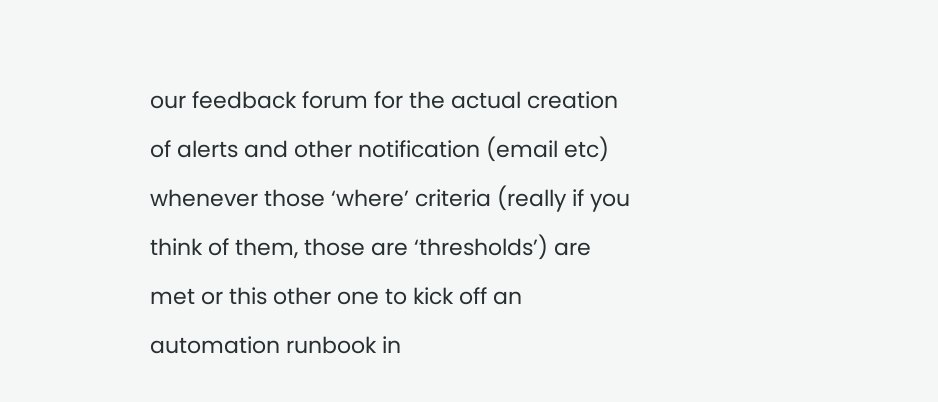our feedback forum for the actual creation of alerts and other notification (email etc) whenever those ‘where’ criteria (really if you think of them, those are ‘thresholds’) are met or this other one to kick off an automation runbook in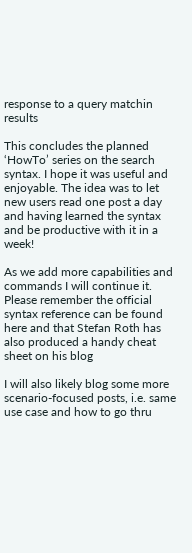response to a query matchin results

This concludes the planned ‘HowTo’ series on the search syntax. I hope it was useful and enjoyable. The idea was to let new users read one post a day and having learned the syntax and be productive with it in a week!

As we add more capabilities and commands I will continue it. Please remember the official syntax reference can be found here and that Stefan Roth has also produced a handy cheat sheet on his blog

I will also likely blog some more scenario-focused posts, i.e. same use case and how to go thru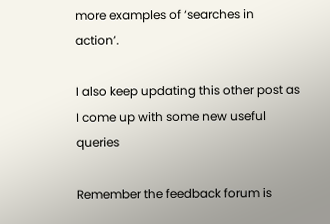more examples of ‘searches in action’.

I also keep updating this other post as I come up with some new useful queries

Remember the feedback forum is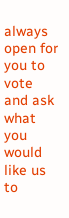always open for you to vote and ask what you would like us to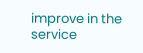improve in the service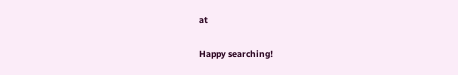at

Happy searching!